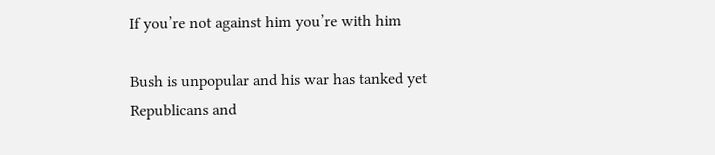If you’re not against him you’re with him

Bush is unpopular and his war has tanked yet Republicans and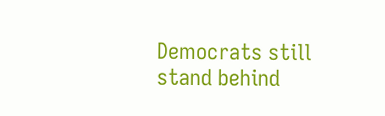Democrats still stand behind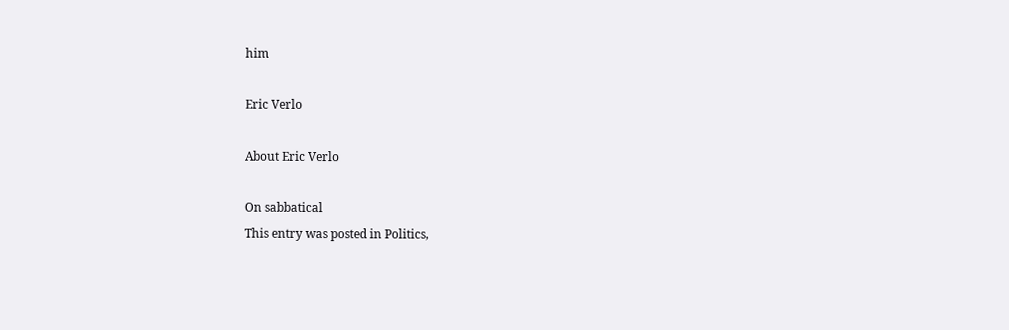him

Eric Verlo

About Eric Verlo

On sabbatical
This entry was posted in Politics,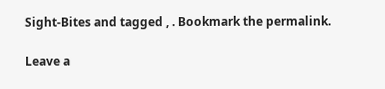Sight-Bites and tagged , . Bookmark the permalink.

Leave a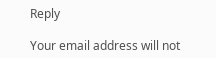Reply

Your email address will not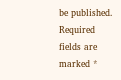be published. Required fields are marked *